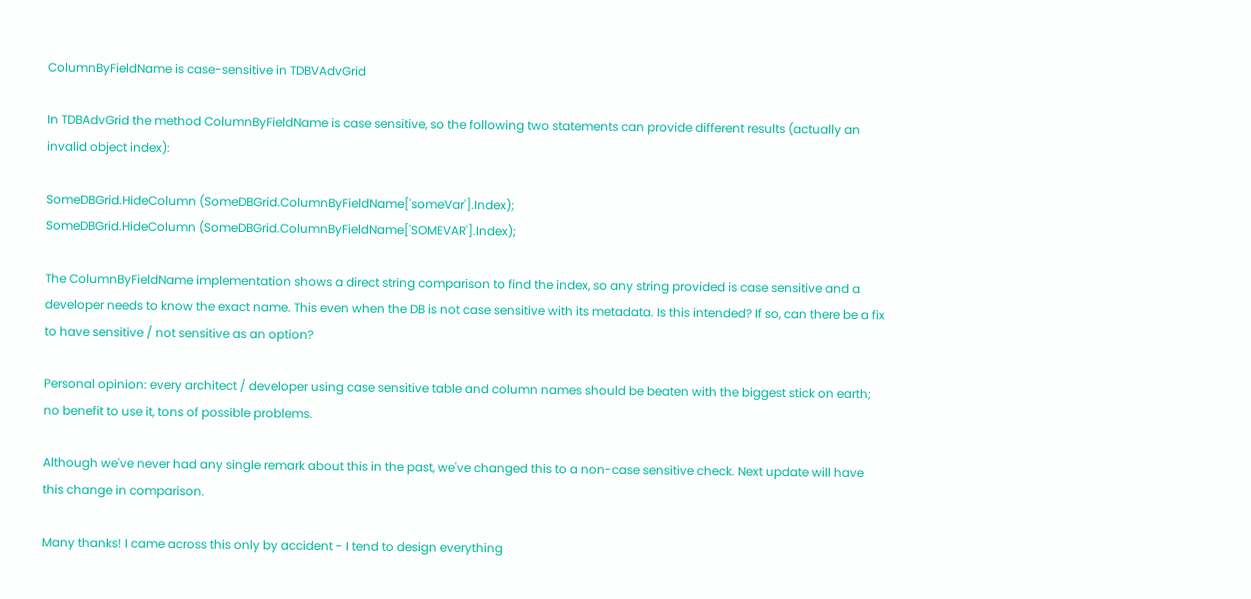ColumnByFieldName is case-sensitive in TDBVAdvGrid

In TDBAdvGrid the method ColumnByFieldName is case sensitive, so the following two statements can provide different results (actually an invalid object index):

SomeDBGrid.HideColumn (SomeDBGrid.ColumnByFieldName['someVar'].Index);
SomeDBGrid.HideColumn (SomeDBGrid.ColumnByFieldName['SOMEVAR'].Index);

The ColumnByFieldName implementation shows a direct string comparison to find the index, so any string provided is case sensitive and a developer needs to know the exact name. This even when the DB is not case sensitive with its metadata. Is this intended? If so, can there be a fix to have sensitive / not sensitive as an option?

Personal opinion: every architect / developer using case sensitive table and column names should be beaten with the biggest stick on earth; no benefit to use it, tons of possible problems.

Although we've never had any single remark about this in the past, we've changed this to a non-case sensitive check. Next update will have this change in comparison.

Many thanks! I came across this only by accident - I tend to design everything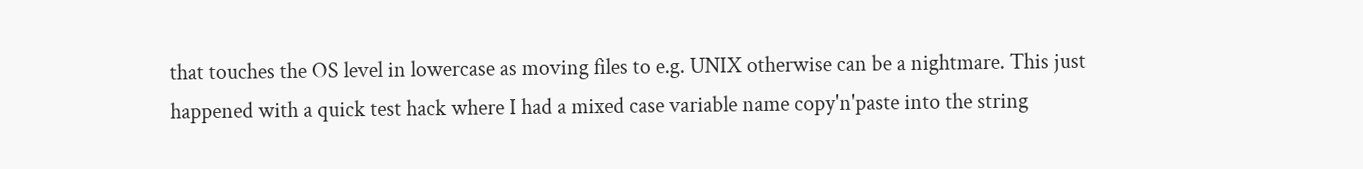that touches the OS level in lowercase as moving files to e.g. UNIX otherwise can be a nightmare. This just happened with a quick test hack where I had a mixed case variable name copy'n'paste into the string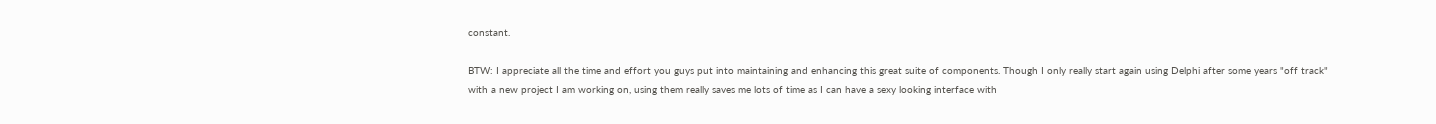constant.

BTW: I appreciate all the time and effort you guys put into maintaining and enhancing this great suite of components. Though I only really start again using Delphi after some years "off track" with a new project I am working on, using them really saves me lots of time as I can have a sexy looking interface with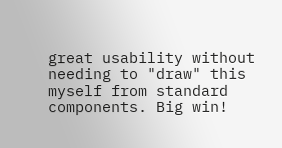great usability without needing to "draw" this myself from standard components. Big win!